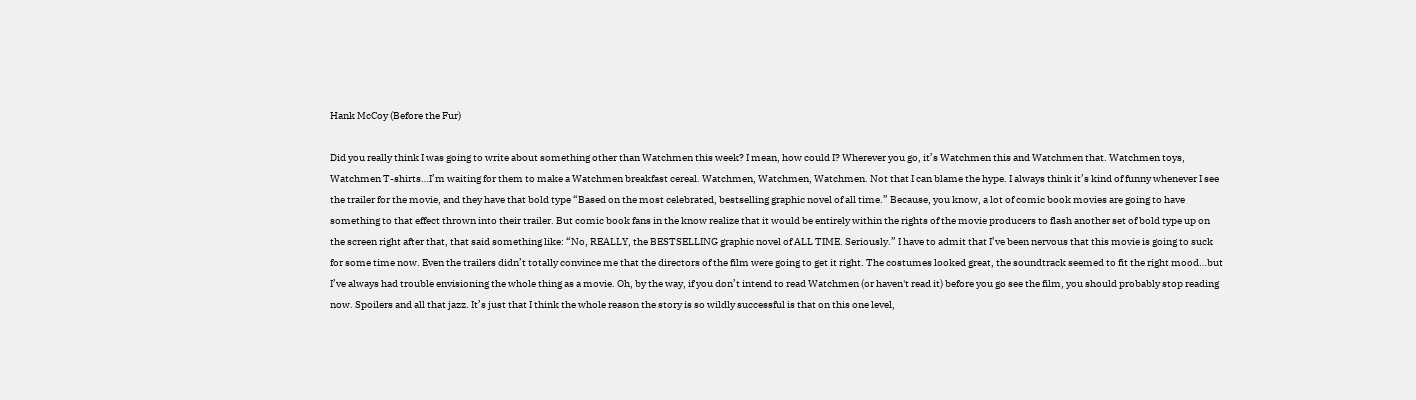Hank McCoy (Before the Fur)

Did you really think I was going to write about something other than Watchmen this week? I mean, how could I? Wherever you go, it’s Watchmen this and Watchmen that. Watchmen toys, Watchmen T-shirts…I’m waiting for them to make a Watchmen breakfast cereal. Watchmen, Watchmen, Watchmen. Not that I can blame the hype. I always think it’s kind of funny whenever I see the trailer for the movie, and they have that bold type “Based on the most celebrated, bestselling graphic novel of all time.” Because, you know, a lot of comic book movies are going to have something to that effect thrown into their trailer. But comic book fans in the know realize that it would be entirely within the rights of the movie producers to flash another set of bold type up on the screen right after that, that said something like: “No, REALLY, the BESTSELLING graphic novel of ALL TIME. Seriously.” I have to admit that I’ve been nervous that this movie is going to suck for some time now. Even the trailers didn’t totally convince me that the directors of the film were going to get it right. The costumes looked great, the soundtrack seemed to fit the right mood…but I’ve always had trouble envisioning the whole thing as a movie. Oh, by the way, if you don’t intend to read Watchmen (or haven't read it) before you go see the film, you should probably stop reading now. Spoilers and all that jazz. It’s just that I think the whole reason the story is so wildly successful is that on this one level,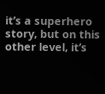it’s a superhero story, but on this other level, it’s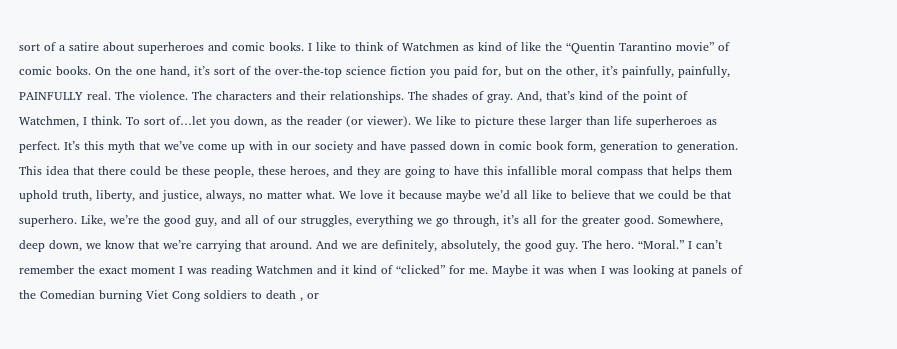sort of a satire about superheroes and comic books. I like to think of Watchmen as kind of like the “Quentin Tarantino movie” of comic books. On the one hand, it’s sort of the over-the-top science fiction you paid for, but on the other, it’s painfully, painfully, PAINFULLY real. The violence. The characters and their relationships. The shades of gray. And, that’s kind of the point of Watchmen, I think. To sort of…let you down, as the reader (or viewer). We like to picture these larger than life superheroes as perfect. It’s this myth that we’ve come up with in our society and have passed down in comic book form, generation to generation. This idea that there could be these people, these heroes, and they are going to have this infallible moral compass that helps them uphold truth, liberty, and justice, always, no matter what. We love it because maybe we’d all like to believe that we could be that superhero. Like, we’re the good guy, and all of our struggles, everything we go through, it’s all for the greater good. Somewhere, deep down, we know that we’re carrying that around. And we are definitely, absolutely, the good guy. The hero. “Moral.” I can’t remember the exact moment I was reading Watchmen and it kind of “clicked” for me. Maybe it was when I was looking at panels of the Comedian burning Viet Cong soldiers to death , or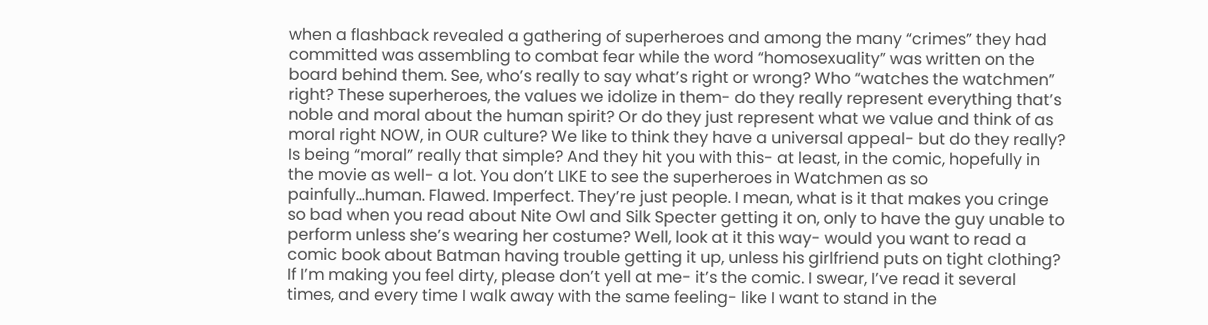when a flashback revealed a gathering of superheroes and among the many “crimes” they had committed was assembling to combat fear while the word “homosexuality” was written on the board behind them. See, who’s really to say what’s right or wrong? Who “watches the watchmen” right? These superheroes, the values we idolize in them- do they really represent everything that’s noble and moral about the human spirit? Or do they just represent what we value and think of as moral right NOW, in OUR culture? We like to think they have a universal appeal- but do they really? Is being “moral” really that simple? And they hit you with this- at least, in the comic, hopefully in the movie as well- a lot. You don’t LIKE to see the superheroes in Watchmen as so painfully…human. Flawed. Imperfect. They’re just people. I mean, what is it that makes you cringe so bad when you read about Nite Owl and Silk Specter getting it on, only to have the guy unable to perform unless she’s wearing her costume? Well, look at it this way- would you want to read a comic book about Batman having trouble getting it up, unless his girlfriend puts on tight clothing? If I’m making you feel dirty, please don’t yell at me- it’s the comic. I swear, I’ve read it several times, and every time I walk away with the same feeling- like I want to stand in the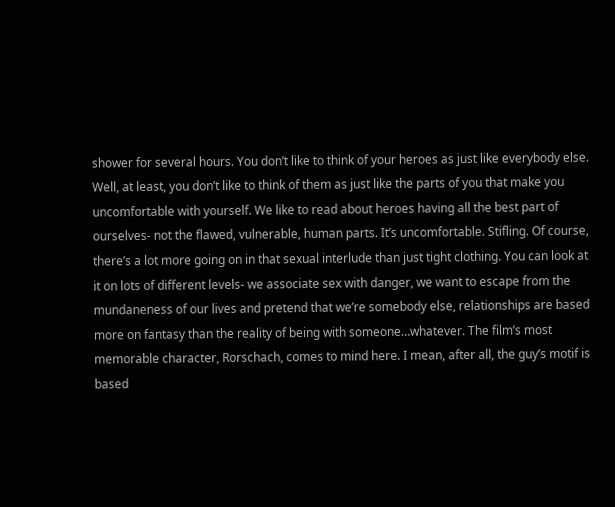shower for several hours. You don’t like to think of your heroes as just like everybody else. Well, at least, you don’t like to think of them as just like the parts of you that make you uncomfortable with yourself. We like to read about heroes having all the best part of ourselves- not the flawed, vulnerable, human parts. It’s uncomfortable. Stifling. Of course, there’s a lot more going on in that sexual interlude than just tight clothing. You can look at it on lots of different levels- we associate sex with danger, we want to escape from the mundaneness of our lives and pretend that we’re somebody else, relationships are based more on fantasy than the reality of being with someone…whatever. The film’s most memorable character, Rorschach, comes to mind here. I mean, after all, the guy’s motif is based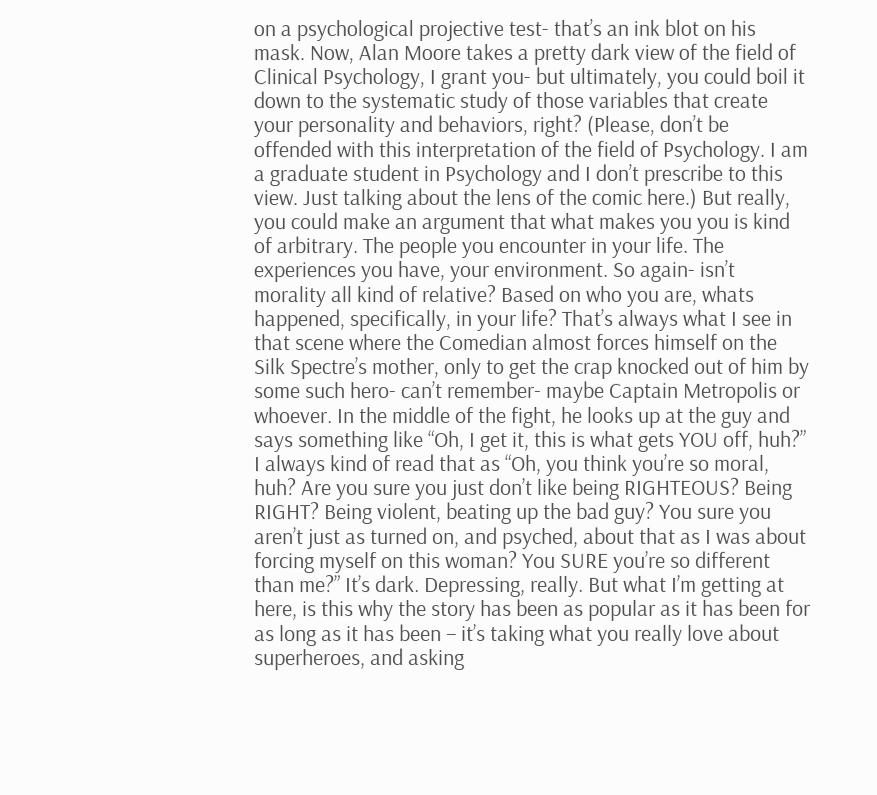on a psychological projective test- that’s an ink blot on his mask. Now, Alan Moore takes a pretty dark view of the field of Clinical Psychology, I grant you- but ultimately, you could boil it down to the systematic study of those variables that create your personality and behaviors, right? (Please, don’t be offended with this interpretation of the field of Psychology. I am a graduate student in Psychology and I don’t prescribe to this view. Just talking about the lens of the comic here.) But really, you could make an argument that what makes you you is kind of arbitrary. The people you encounter in your life. The experiences you have, your environment. So again- isn’t morality all kind of relative? Based on who you are, whats happened, specifically, in your life? That’s always what I see in that scene where the Comedian almost forces himself on the Silk Spectre’s mother, only to get the crap knocked out of him by some such hero- can’t remember- maybe Captain Metropolis or whoever. In the middle of the fight, he looks up at the guy and says something like “Oh, I get it, this is what gets YOU off, huh?” I always kind of read that as “Oh, you think you’re so moral, huh? Are you sure you just don’t like being RIGHTEOUS? Being RIGHT? Being violent, beating up the bad guy? You sure you aren’t just as turned on, and psyched, about that as I was about forcing myself on this woman? You SURE you’re so different than me?” It’s dark. Depressing, really. But what I’m getting at here, is this why the story has been as popular as it has been for as long as it has been – it’s taking what you really love about superheroes, and asking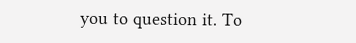you to question it. To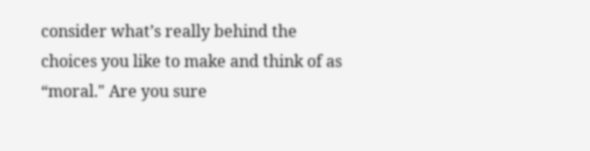consider what’s really behind the choices you like to make and think of as “moral." Are you sure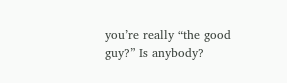you’re really “the good guy?” Is anybody?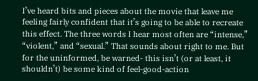I’ve heard bits and pieces about the movie that leave me feeling fairly confident that it’s going to be able to recreate this effect. The three words I hear most often are “intense,” “violent,” and “sexual.” That sounds about right to me. But for the uninformed, be warned- this isn’t (or at least, it shouldn’t) be some kind of feel-good-action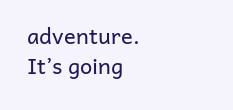adventure. It’s going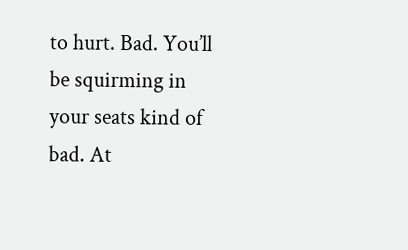to hurt. Bad. You’ll be squirming in your seats kind of bad. At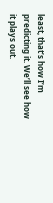least, that’s how I’m predicting it. We’ll see how it plays out.